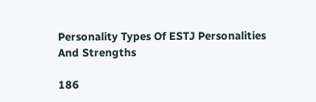Personality Types Of ESTJ Personalities And Strengths

186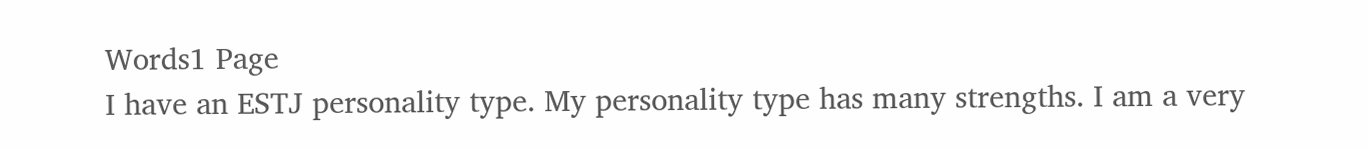Words1 Page
I have an ESTJ personality type. My personality type has many strengths. I am a very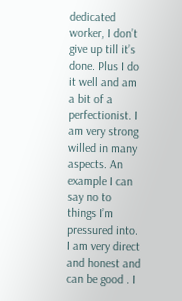dedicated worker, I don’t give up till it’s done. Plus I do it well and am a bit of a perfectionist. I am very strong willed in many aspects. An example I can say no to things I’m pressured into. I am very direct and honest and can be good . I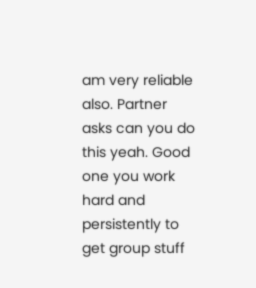am very reliable also. Partner asks can you do this yeah. Good one you work hard and persistently to get group stuff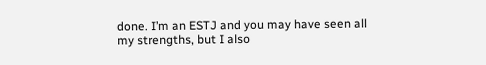done. I’m an ESTJ and you may have seen all my strengths, but I also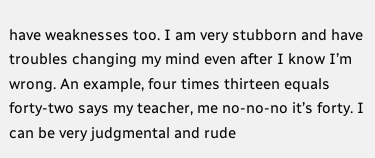have weaknesses too. I am very stubborn and have troubles changing my mind even after I know I’m wrong. An example, four times thirteen equals forty-two says my teacher, me no-no-no it’s forty. I can be very judgmental and rude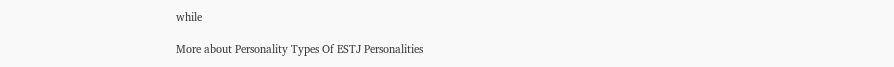while

More about Personality Types Of ESTJ Personalities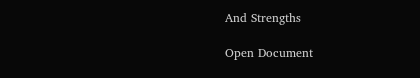And Strengths

Open Document